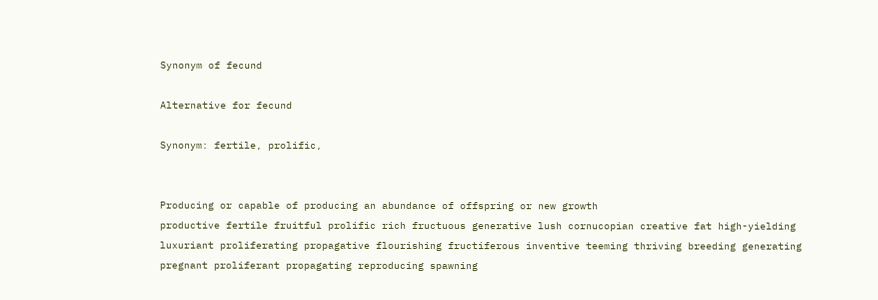Synonym of fecund

Alternative for fecund

Synonym: fertile, prolific,


Producing or capable of producing an abundance of offspring or new growth
productive fertile fruitful prolific rich fructuous generative lush cornucopian creative fat high-yielding luxuriant proliferating propagative flourishing fructiferous inventive teeming thriving breeding generating pregnant proliferant propagating reproducing spawning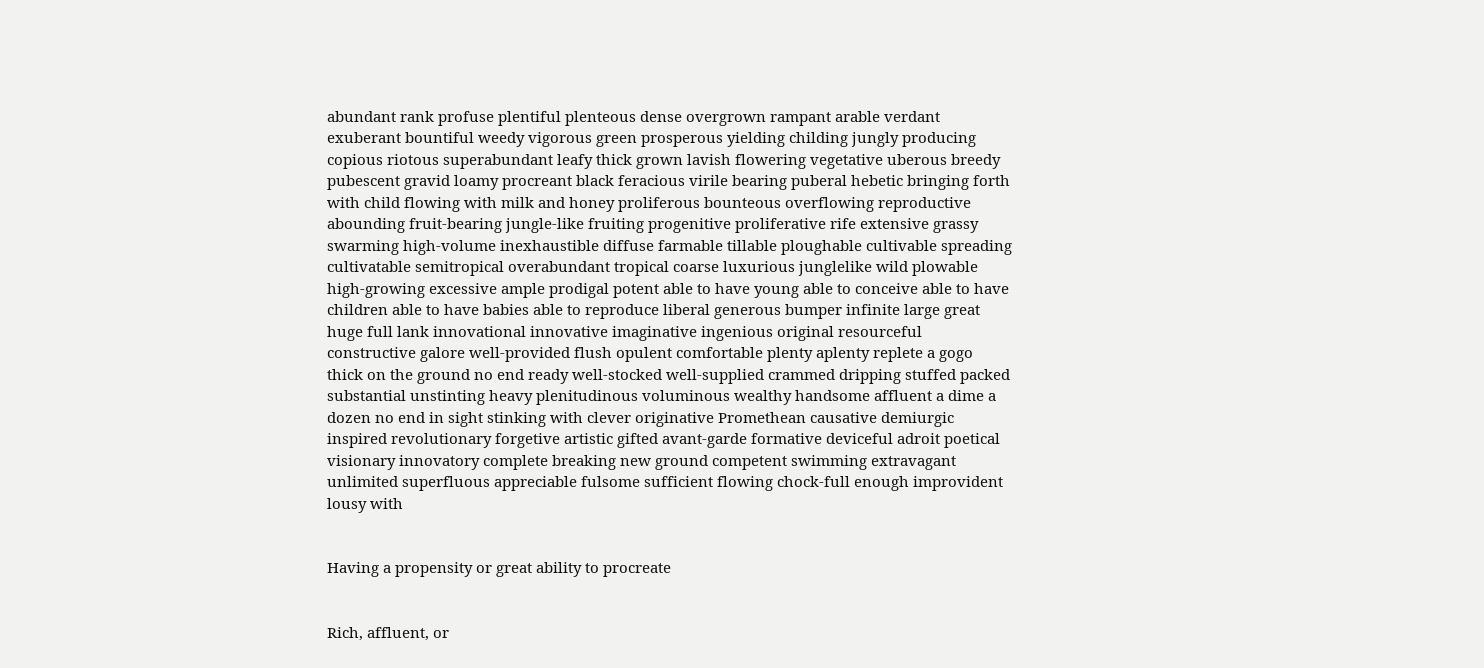abundant rank profuse plentiful plenteous dense overgrown rampant arable verdant exuberant bountiful weedy vigorous green prosperous yielding childing jungly producing copious riotous superabundant leafy thick grown lavish flowering vegetative uberous breedy pubescent gravid loamy procreant black feracious virile bearing puberal hebetic bringing forth with child flowing with milk and honey proliferous bounteous overflowing reproductive abounding fruit-bearing jungle-like fruiting progenitive proliferative rife extensive grassy swarming high-volume inexhaustible diffuse farmable tillable ploughable cultivable spreading cultivatable semitropical overabundant tropical coarse luxurious junglelike wild plowable high-growing excessive ample prodigal potent able to have young able to conceive able to have children able to have babies able to reproduce liberal generous bumper infinite large great huge full lank innovational innovative imaginative ingenious original resourceful constructive galore well-provided flush opulent comfortable plenty aplenty replete a gogo thick on the ground no end ready well-stocked well-supplied crammed dripping stuffed packed substantial unstinting heavy plenitudinous voluminous wealthy handsome affluent a dime a dozen no end in sight stinking with clever originative Promethean causative demiurgic inspired revolutionary forgetive artistic gifted avant-garde formative deviceful adroit poetical visionary innovatory complete breaking new ground competent swimming extravagant unlimited superfluous appreciable fulsome sufficient flowing chock-full enough improvident lousy with


Having a propensity or great ability to procreate


Rich, affluent, or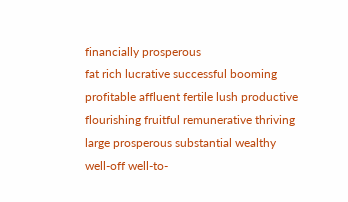financially prosperous
fat rich lucrative successful booming profitable affluent fertile lush productive flourishing fruitful remunerative thriving large prosperous substantial wealthy well-off well-to-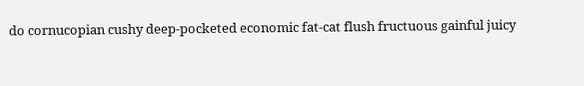do cornucopian cushy deep-pocketed economic fat-cat flush fructuous gainful juicy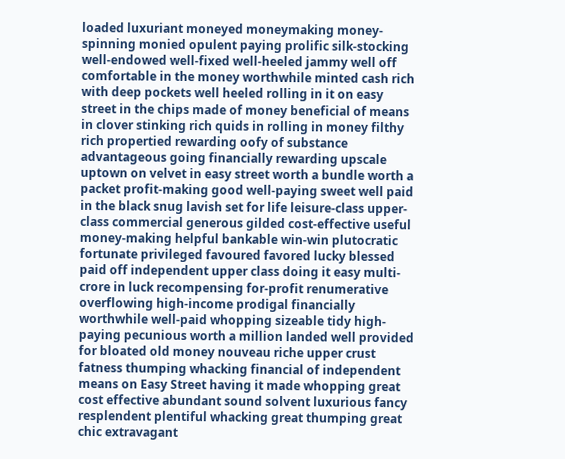loaded luxuriant moneyed moneymaking money-spinning monied opulent paying prolific silk-stocking well-endowed well-fixed well-heeled jammy well off comfortable in the money worthwhile minted cash rich with deep pockets well heeled rolling in it on easy street in the chips made of money beneficial of means in clover stinking rich quids in rolling in money filthy rich propertied rewarding oofy of substance advantageous going financially rewarding upscale uptown on velvet in easy street worth a bundle worth a packet profit-making good well-paying sweet well paid in the black snug lavish set for life leisure-class upper-class commercial generous gilded cost-effective useful money-making helpful bankable win-win plutocratic fortunate privileged favoured favored lucky blessed paid off independent upper class doing it easy multi-crore in luck recompensing for-profit renumerative overflowing high-income prodigal financially worthwhile well-paid whopping sizeable tidy high-paying pecunious worth a million landed well provided for bloated old money nouveau riche upper crust fatness thumping whacking financial of independent means on Easy Street having it made whopping great cost effective abundant sound solvent luxurious fancy resplendent plentiful whacking great thumping great chic extravagant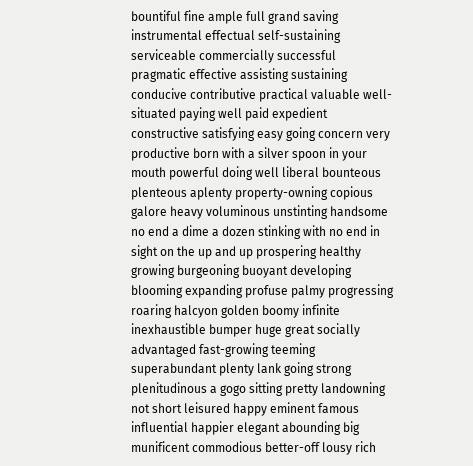bountiful fine ample full grand saving instrumental effectual self-sustaining serviceable commercially successful pragmatic effective assisting sustaining conducive contributive practical valuable well-situated paying well paid expedient constructive satisfying easy going concern very productive born with a silver spoon in your mouth powerful doing well liberal bounteous plenteous aplenty property-owning copious galore heavy voluminous unstinting handsome no end a dime a dozen stinking with no end in sight on the up and up prospering healthy growing burgeoning buoyant developing blooming expanding profuse palmy progressing roaring halcyon golden boomy infinite inexhaustible bumper huge great socially advantaged fast-growing teeming superabundant plenty lank going strong plenitudinous a gogo sitting pretty landowning not short leisured happy eminent famous influential happier elegant abounding big munificent commodious better-off lousy rich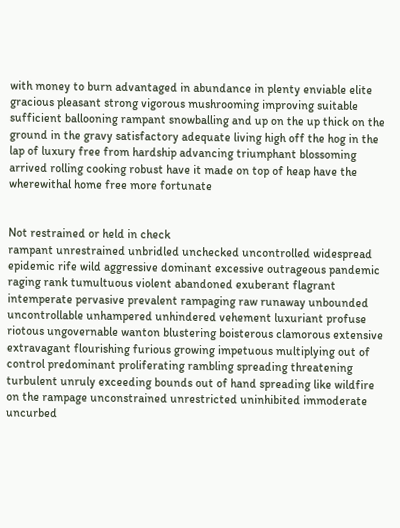with money to burn advantaged in abundance in plenty enviable elite gracious pleasant strong vigorous mushrooming improving suitable sufficient ballooning rampant snowballing and up on the up thick on the ground in the gravy satisfactory adequate living high off the hog in the lap of luxury free from hardship advancing triumphant blossoming arrived rolling cooking robust have it made on top of heap have the wherewithal home free more fortunate


Not restrained or held in check
rampant unrestrained unbridled unchecked uncontrolled widespread epidemic rife wild aggressive dominant excessive outrageous pandemic raging rank tumultuous violent abandoned exuberant flagrant intemperate pervasive prevalent rampaging raw runaway unbounded uncontrollable unhampered unhindered vehement luxuriant profuse riotous ungovernable wanton blustering boisterous clamorous extensive extravagant flourishing furious growing impetuous multiplying out of control predominant proliferating rambling spreading threatening turbulent unruly exceeding bounds out of hand spreading like wildfire on the rampage unconstrained unrestricted uninhibited immoderate uncurbed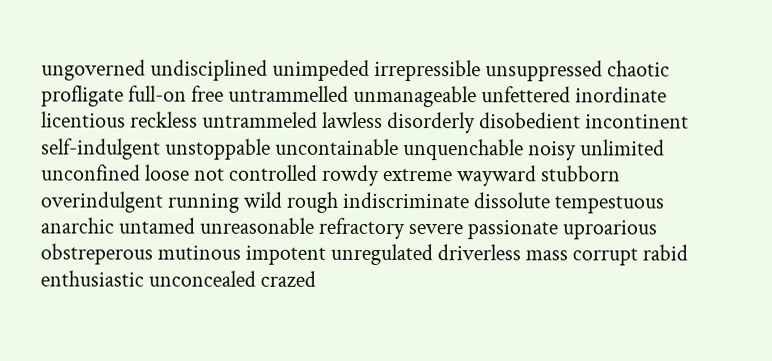ungoverned undisciplined unimpeded irrepressible unsuppressed chaotic profligate full-on free untrammelled unmanageable unfettered inordinate licentious reckless untrammeled lawless disorderly disobedient incontinent self-indulgent unstoppable uncontainable unquenchable noisy unlimited unconfined loose not controlled rowdy extreme wayward stubborn overindulgent running wild rough indiscriminate dissolute tempestuous anarchic untamed unreasonable refractory severe passionate uproarious obstreperous mutinous impotent unregulated driverless mass corrupt rabid enthusiastic unconcealed crazed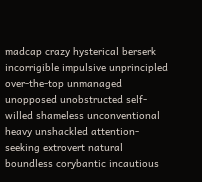madcap crazy hysterical berserk incorrigible impulsive unprincipled over-the-top unmanaged unopposed unobstructed self-willed shameless unconventional heavy unshackled attention-seeking extrovert natural boundless corybantic incautious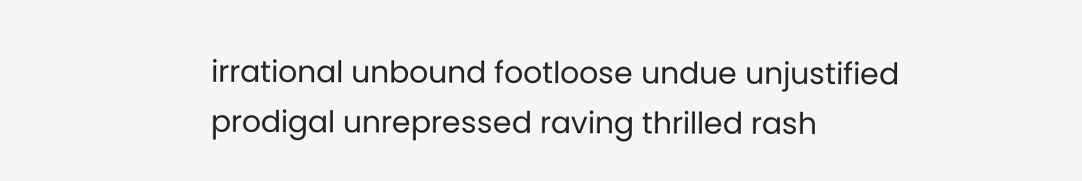irrational unbound footloose undue unjustified prodigal unrepressed raving thrilled rash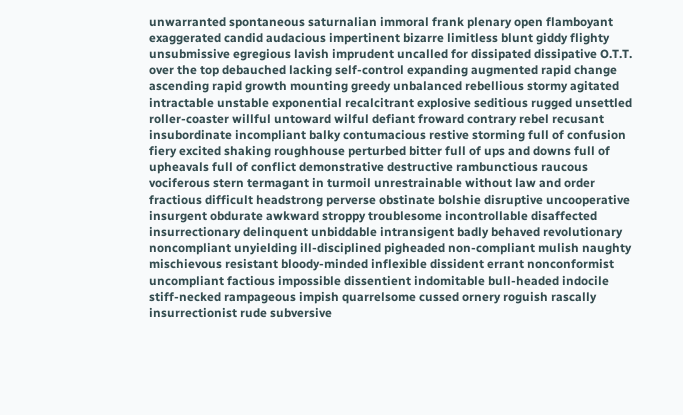unwarranted spontaneous saturnalian immoral frank plenary open flamboyant exaggerated candid audacious impertinent bizarre limitless blunt giddy flighty unsubmissive egregious lavish imprudent uncalled for dissipated dissipative O.T.T. over the top debauched lacking self-control expanding augmented rapid change ascending rapid growth mounting greedy unbalanced rebellious stormy agitated intractable unstable exponential recalcitrant explosive seditious rugged unsettled roller-coaster willful untoward wilful defiant froward contrary rebel recusant insubordinate incompliant balky contumacious restive storming full of confusion fiery excited shaking roughhouse perturbed bitter full of ups and downs full of upheavals full of conflict demonstrative destructive rambunctious raucous vociferous stern termagant in turmoil unrestrainable without law and order fractious difficult headstrong perverse obstinate bolshie disruptive uncooperative insurgent obdurate awkward stroppy troublesome incontrollable disaffected insurrectionary delinquent unbiddable intransigent badly behaved revolutionary noncompliant unyielding ill-disciplined pigheaded non-compliant mulish naughty mischievous resistant bloody-minded inflexible dissident errant nonconformist uncompliant factious impossible dissentient indomitable bull-headed indocile stiff-necked rampageous impish quarrelsome cussed ornery roguish rascally insurrectionist rude subversive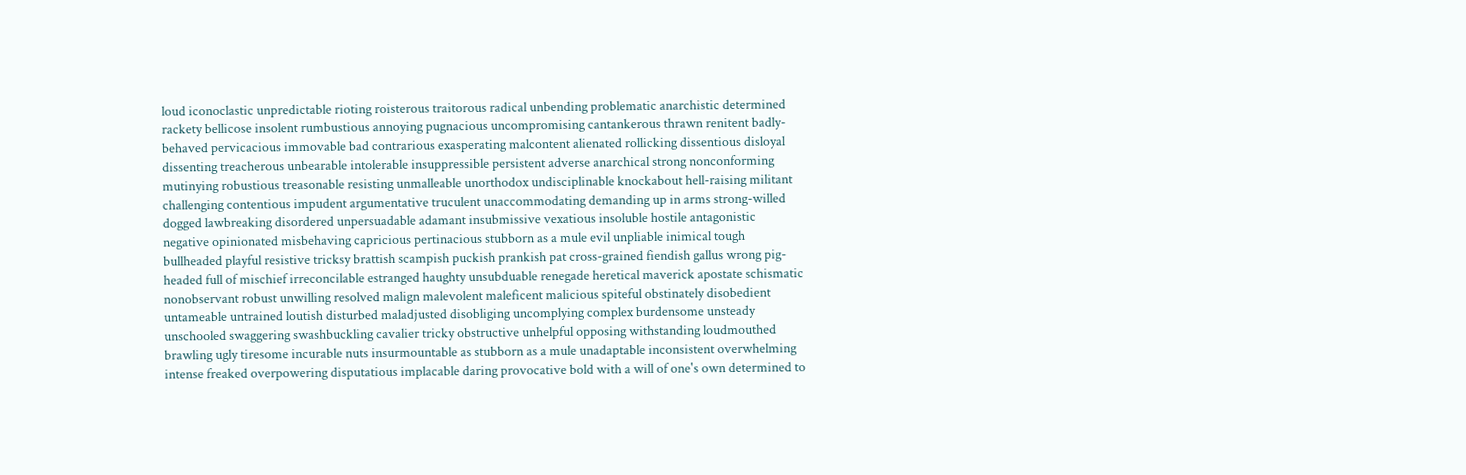loud iconoclastic unpredictable rioting roisterous traitorous radical unbending problematic anarchistic determined rackety bellicose insolent rumbustious annoying pugnacious uncompromising cantankerous thrawn renitent badly-behaved pervicacious immovable bad contrarious exasperating malcontent alienated rollicking dissentious disloyal dissenting treacherous unbearable intolerable insuppressible persistent adverse anarchical strong nonconforming mutinying robustious treasonable resisting unmalleable unorthodox undisciplinable knockabout hell-raising militant challenging contentious impudent argumentative truculent unaccommodating demanding up in arms strong-willed dogged lawbreaking disordered unpersuadable adamant insubmissive vexatious insoluble hostile antagonistic negative opinionated misbehaving capricious pertinacious stubborn as a mule evil unpliable inimical tough bullheaded playful resistive tricksy brattish scampish puckish prankish pat cross-grained fiendish gallus wrong pig-headed full of mischief irreconcilable estranged haughty unsubduable renegade heretical maverick apostate schismatic nonobservant robust unwilling resolved malign malevolent maleficent malicious spiteful obstinately disobedient untameable untrained loutish disturbed maladjusted disobliging uncomplying complex burdensome unsteady unschooled swaggering swashbuckling cavalier tricky obstructive unhelpful opposing withstanding loudmouthed brawling ugly tiresome incurable nuts insurmountable as stubborn as a mule unadaptable inconsistent overwhelming intense freaked overpowering disputatious implacable daring provocative bold with a will of one's own determined to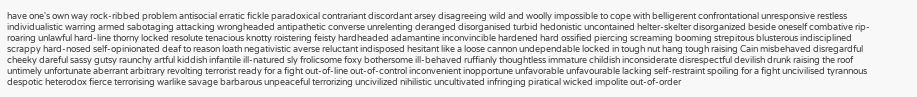have one's own way rock-ribbed problem antisocial erratic fickle paradoxical contrariant discordant arsey disagreeing wild and woolly impossible to cope with belligerent confrontational unresponsive restless individualistic warring armed sabotaging attacking wrongheaded antipathetic converse unrelenting deranged disorganised turbid hedonistic uncontained helter-skelter disorganized beside oneself combative rip-roaring unlawful hard-line thorny locked resolute tenacious knotty roistering feisty hardheaded adamantine inconvincible hardened hard ossified piercing screaming booming strepitous blusterous indisciplined scrappy hard-nosed self-opinionated deaf to reason loath negativistic averse reluctant indisposed hesitant like a loose cannon undependable locked in tough nut hang tough raising Cain misbehaved disregardful cheeky dareful sassy gutsy raunchy artful kiddish infantile ill-natured sly frolicsome foxy bothersome ill-behaved ruffianly thoughtless immature childish inconsiderate disrespectful devilish drunk raising the roof untimely unfortunate aberrant arbitrary revolting terrorist ready for a fight out-of-line out-of-control inconvenient inopportune unfavorable unfavourable lacking self-restraint spoiling for a fight uncivilised tyrannous despotic heterodox fierce terrorising warlike savage barbarous unpeaceful terrorizing uncivilized nihilistic uncultivated infringing piratical wicked impolite out-of-order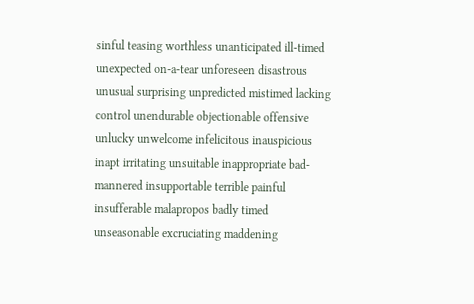sinful teasing worthless unanticipated ill-timed unexpected on-a-tear unforeseen disastrous unusual surprising unpredicted mistimed lacking control unendurable objectionable offensive unlucky unwelcome infelicitous inauspicious inapt irritating unsuitable inappropriate bad-mannered insupportable terrible painful insufferable malapropos badly timed unseasonable excruciating maddening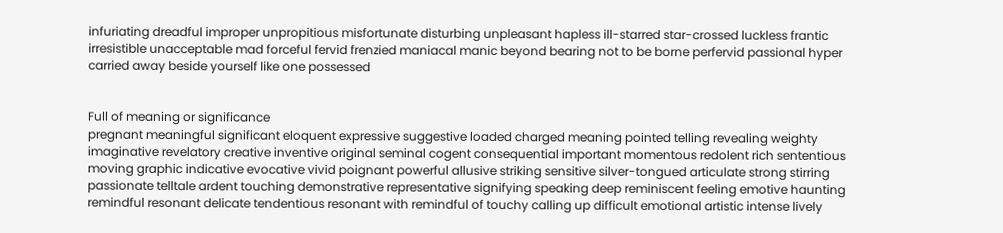infuriating dreadful improper unpropitious misfortunate disturbing unpleasant hapless ill-starred star-crossed luckless frantic irresistible unacceptable mad forceful fervid frenzied maniacal manic beyond bearing not to be borne perfervid passional hyper carried away beside yourself like one possessed


Full of meaning or significance
pregnant meaningful significant eloquent expressive suggestive loaded charged meaning pointed telling revealing weighty imaginative revelatory creative inventive original seminal cogent consequential important momentous redolent rich sententious moving graphic indicative evocative vivid poignant powerful allusive striking sensitive silver-tongued articulate strong stirring passionate telltale ardent touching demonstrative representative signifying speaking deep reminiscent feeling emotive haunting remindful resonant delicate tendentious resonant with remindful of touchy calling up difficult emotional artistic intense lively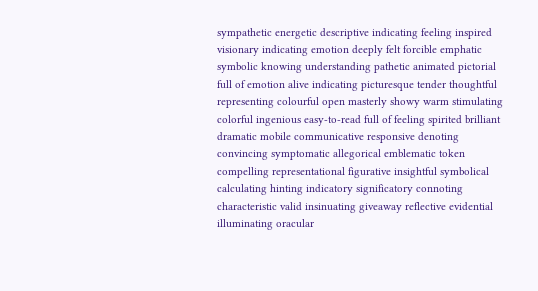sympathetic energetic descriptive indicating feeling inspired visionary indicating emotion deeply felt forcible emphatic symbolic knowing understanding pathetic animated pictorial full of emotion alive indicating picturesque tender thoughtful representing colourful open masterly showy warm stimulating colorful ingenious easy-to-read full of feeling spirited brilliant dramatic mobile communicative responsive denoting convincing symptomatic allegorical emblematic token compelling representational figurative insightful symbolical calculating hinting indicatory significatory connoting characteristic valid insinuating giveaway reflective evidential illuminating oracular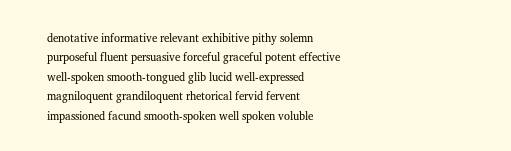denotative informative relevant exhibitive pithy solemn purposeful fluent persuasive forceful graceful potent effective well-spoken smooth-tongued glib lucid well-expressed magniloquent grandiloquent rhetorical fervid fervent impassioned facund smooth-spoken well spoken voluble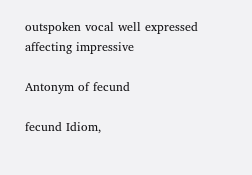outspoken vocal well expressed affecting impressive

Antonym of fecund

fecund Idiom,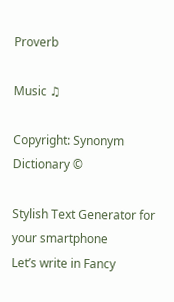Proverb

Music ♫

Copyright: Synonym Dictionary ©

Stylish Text Generator for your smartphone
Let’s write in Fancy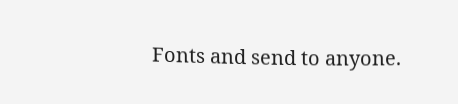Fonts and send to anyone.